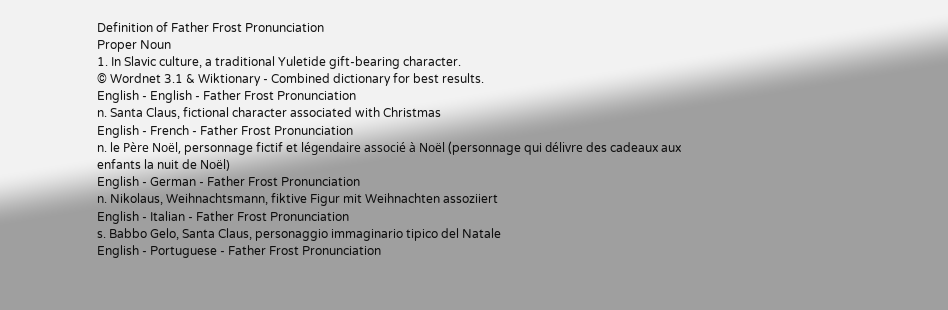Definition of Father Frost Pronunciation
Proper Noun
1. In Slavic culture, a traditional Yuletide gift-bearing character.
© Wordnet 3.1 & Wiktionary - Combined dictionary for best results.
English - English - Father Frost Pronunciation
n. Santa Claus, fictional character associated with Christmas
English - French - Father Frost Pronunciation
n. le Père Noël, personnage fictif et légendaire associé à Noël (personnage qui délivre des cadeaux aux enfants la nuit de Noël)
English - German - Father Frost Pronunciation
n. Nikolaus, Weihnachtsmann, fiktive Figur mit Weihnachten assoziiert
English - Italian - Father Frost Pronunciation
s. Babbo Gelo, Santa Claus, personaggio immaginario tipico del Natale
English - Portuguese - Father Frost Pronunciation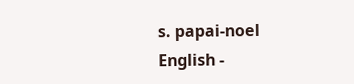s. papai-noel
English -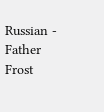Russian - Father Frost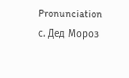Pronunciation
с. Дед Мороз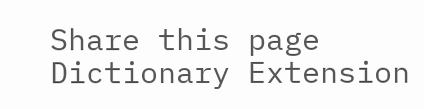Share this page
Dictionary Extension